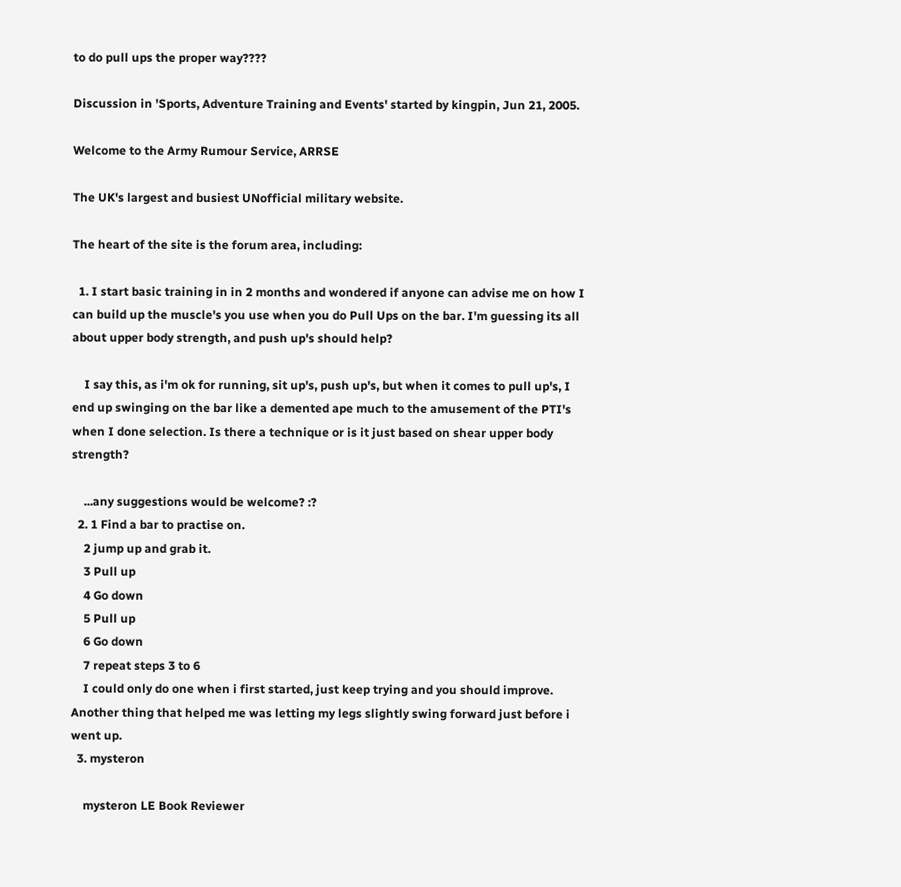to do pull ups the proper way????

Discussion in 'Sports, Adventure Training and Events' started by kingpin, Jun 21, 2005.

Welcome to the Army Rumour Service, ARRSE

The UK's largest and busiest UNofficial military website.

The heart of the site is the forum area, including:

  1. I start basic training in in 2 months and wondered if anyone can advise me on how I can build up the muscle's you use when you do Pull Ups on the bar. I'm guessing its all about upper body strength, and push up's should help?

    I say this, as i'm ok for running, sit up's, push up's, but when it comes to pull up's, I end up swinging on the bar like a demented ape much to the amusement of the PTI's when I done selection. Is there a technique or is it just based on shear upper body strength?

    ...any suggestions would be welcome? :?
  2. 1 Find a bar to practise on.
    2 jump up and grab it.
    3 Pull up
    4 Go down
    5 Pull up
    6 Go down
    7 repeat steps 3 to 6
    I could only do one when i first started, just keep trying and you should improve. Another thing that helped me was letting my legs slightly swing forward just before i went up.
  3. mysteron

    mysteron LE Book Reviewer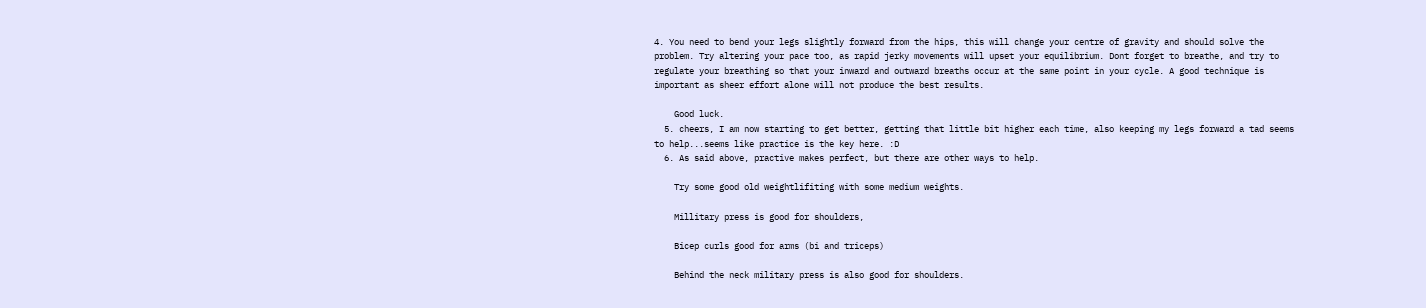4. You need to bend your legs slightly forward from the hips, this will change your centre of gravity and should solve the problem. Try altering your pace too, as rapid jerky movements will upset your equilibrium. Dont forget to breathe, and try to regulate your breathing so that your inward and outward breaths occur at the same point in your cycle. A good technique is important as sheer effort alone will not produce the best results.

    Good luck.
  5. cheers, I am now starting to get better, getting that little bit higher each time, also keeping my legs forward a tad seems to help...seems like practice is the key here. :D
  6. As said above, practive makes perfect, but there are other ways to help.

    Try some good old weightlifiting with some medium weights.

    Millitary press is good for shoulders,

    Bicep curls good for arms (bi and triceps)

    Behind the neck military press is also good for shoulders.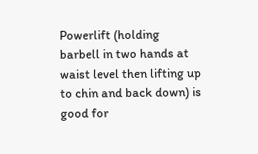Powerlift (holding barbell in two hands at waist level then lifting up to chin and back down) is good for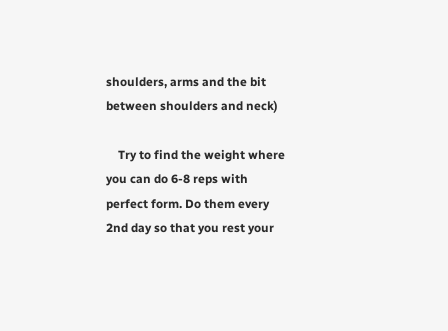shoulders, arms and the bit between shoulders and neck)

    Try to find the weight where you can do 6-8 reps with perfect form. Do them every 2nd day so that you rest your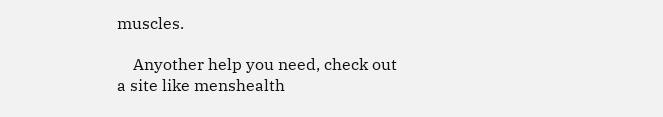muscles.

    Anyother help you need, check out a site like menshealth